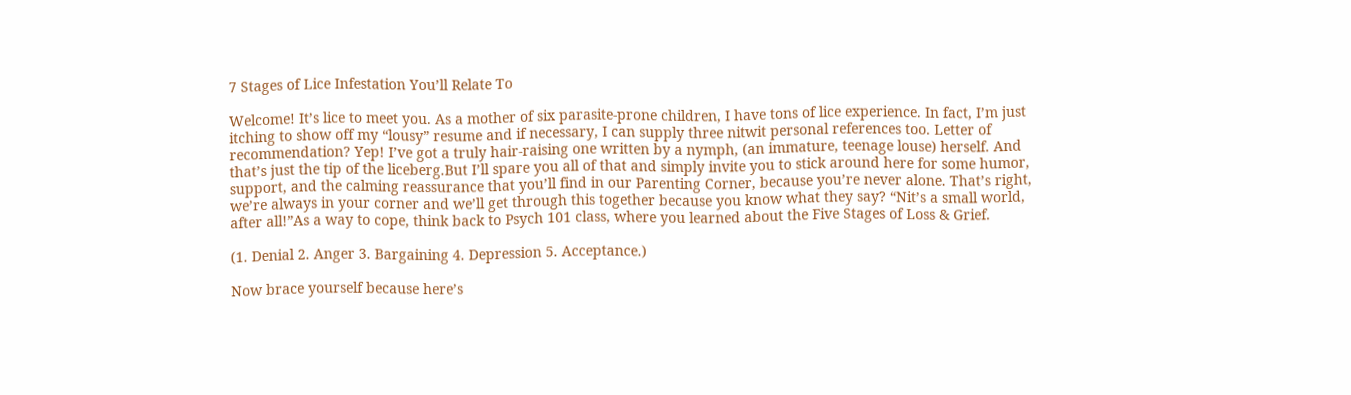7 Stages of Lice Infestation You’ll Relate To

Welcome! It’s lice to meet you. As a mother of six parasite-prone children, I have tons of lice experience. In fact, I’m just itching to show off my “lousy” resume and if necessary, I can supply three nitwit personal references too. Letter of recommendation? Yep! I’ve got a truly hair-raising one written by a nymph, (an immature, teenage louse) herself. And that’s just the tip of the liceberg.But I’ll spare you all of that and simply invite you to stick around here for some humor, support, and the calming reassurance that you’ll find in our Parenting Corner, because you’re never alone. That’s right, we’re always in your corner and we’ll get through this together because you know what they say? “Nit’s a small world, after all!”As a way to cope, think back to Psych 101 class, where you learned about the Five Stages of Loss & Grief.

(1. Denial 2. Anger 3. Bargaining 4. Depression 5. Acceptance.)

Now brace yourself because here’s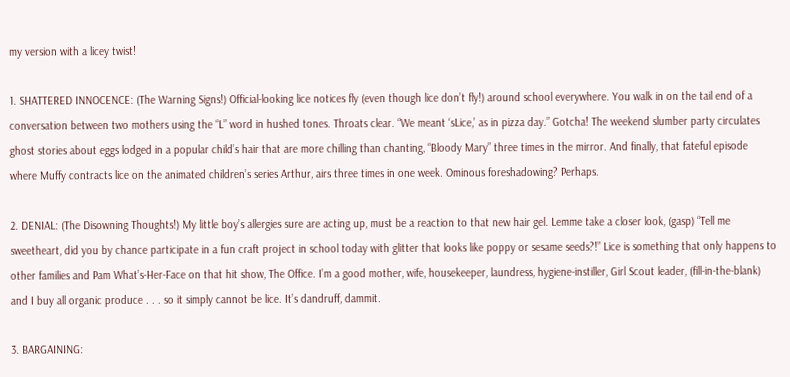my version with a licey twist!

1. SHATTERED INNOCENCE: (The Warning Signs!) Official-looking lice notices fly (even though lice don’t fly!) around school everywhere. You walk in on the tail end of a conversation between two mothers using the “L” word in hushed tones. Throats clear. “We meant ‘sLice,’ as in pizza day.” Gotcha! The weekend slumber party circulates ghost stories about eggs lodged in a popular child’s hair that are more chilling than chanting, “Bloody Mary” three times in the mirror. And finally, that fateful episode where Muffy contracts lice on the animated children’s series Arthur, airs three times in one week. Ominous foreshadowing? Perhaps.

2. DENIAL: (The Disowning Thoughts!) My little boy’s allergies sure are acting up, must be a reaction to that new hair gel. Lemme take a closer look, (gasp) “Tell me sweetheart, did you by chance participate in a fun craft project in school today with glitter that looks like poppy or sesame seeds?!” Lice is something that only happens to other families and Pam What’s-Her-Face on that hit show, The Office. I’m a good mother, wife, housekeeper, laundress, hygiene-instiller, Girl Scout leader, (fill-in-the-blank) and I buy all organic produce . . . so it simply cannot be lice. It’s dandruff, dammit.

3. BARGAINING: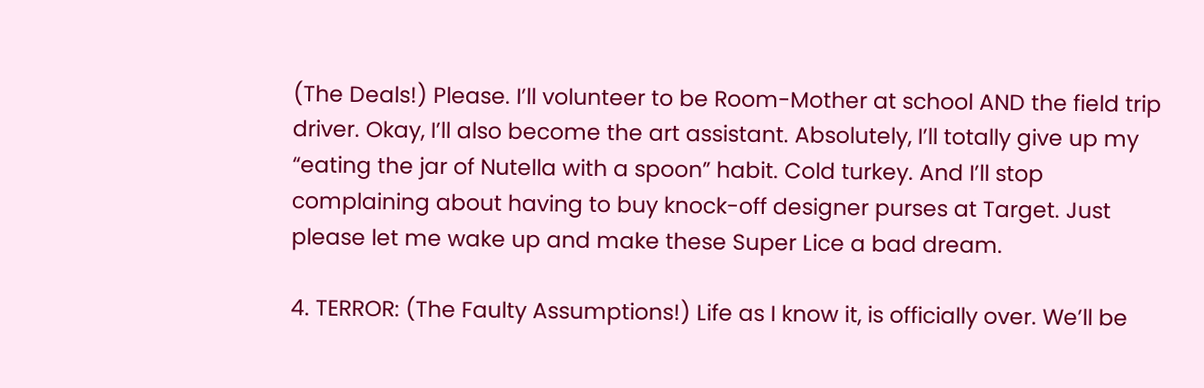(The Deals!) Please. I’ll volunteer to be Room-Mother at school AND the field trip driver. Okay, I’ll also become the art assistant. Absolutely, I’ll totally give up my “eating the jar of Nutella with a spoon” habit. Cold turkey. And I’ll stop complaining about having to buy knock-off designer purses at Target. Just please let me wake up and make these Super Lice a bad dream.

4. TERROR: (The Faulty Assumptions!) Life as I know it, is officially over. We’ll be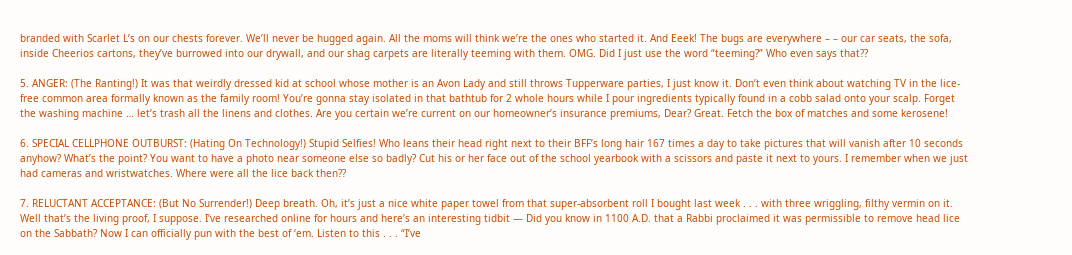branded with Scarlet L’s on our chests forever. We’ll never be hugged again. All the moms will think we’re the ones who started it. And Eeek! The bugs are everywhere – – our car seats, the sofa, inside Cheerios cartons, they’ve burrowed into our drywall, and our shag carpets are literally teeming with them. OMG. Did I just use the word “teeming?” Who even says that??

5. ANGER: (The Ranting!) It was that weirdly dressed kid at school whose mother is an Avon Lady and still throws Tupperware parties, I just know it. Don’t even think about watching TV in the lice-free common area formally known as the family room! You’re gonna stay isolated in that bathtub for 2 whole hours while I pour ingredients typically found in a cobb salad onto your scalp. Forget the washing machine … let’s trash all the linens and clothes. Are you certain we’re current on our homeowner’s insurance premiums, Dear? Great. Fetch the box of matches and some kerosene!

6. SPECIAL CELLPHONE OUTBURST: (Hating On Technology!) Stupid Selfies! Who leans their head right next to their BFF’s long hair 167 times a day to take pictures that will vanish after 10 seconds anyhow? What’s the point? You want to have a photo near someone else so badly? Cut his or her face out of the school yearbook with a scissors and paste it next to yours. I remember when we just had cameras and wristwatches. Where were all the lice back then??

7. RELUCTANT ACCEPTANCE: (But No Surrender!) Deep breath. Oh, it’s just a nice white paper towel from that super-absorbent roll I bought last week . . . with three wriggling, filthy vermin on it. Well that’s the living proof, I suppose. I’ve researched online for hours and here’s an interesting tidbit — Did you know in 1100 A.D. that a Rabbi proclaimed it was permissible to remove head lice on the Sabbath? Now I can officially pun with the best of ‘em. Listen to this . . . “I’ve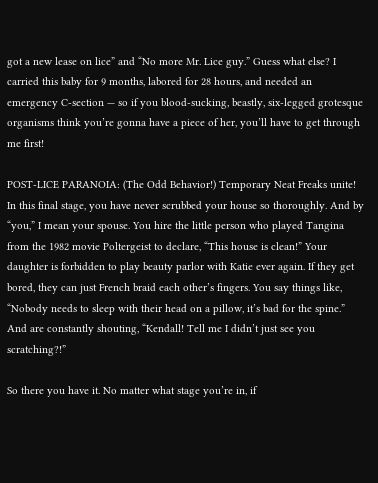got a new lease on lice” and “No more Mr. Lice guy.” Guess what else? I carried this baby for 9 months, labored for 28 hours, and needed an emergency C-section — so if you blood-sucking, beastly, six-legged grotesque organisms think you’re gonna have a piece of her, you’ll have to get through me first!

POST-LICE PARANOIA: (The Odd Behavior!) Temporary Neat Freaks unite! In this final stage, you have never scrubbed your house so thoroughly. And by “you,” I mean your spouse. You hire the little person who played Tangina from the 1982 movie Poltergeist to declare, “This house is clean!” Your daughter is forbidden to play beauty parlor with Katie ever again. If they get bored, they can just French braid each other’s fingers. You say things like, “Nobody needs to sleep with their head on a pillow, it’s bad for the spine.” And are constantly shouting, “Kendall! Tell me I didn’t just see you scratching?!”

So there you have it. No matter what stage you’re in, if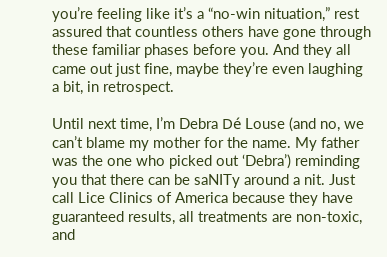you’re feeling like it’s a “no-win nituation,” rest assured that countless others have gone through these familiar phases before you. And they all came out just fine, maybe they’re even laughing a bit, in retrospect.

Until next time, I’m Debra Dé Louse (and no, we can’t blame my mother for the name. My father was the one who picked out ‘Debra’) reminding you that there can be saNITy around a nit. Just call Lice Clinics of America because they have guaranteed results, all treatments are non-toxic, and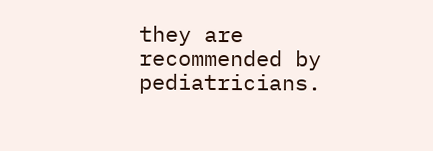they are recommended by pediatricians.